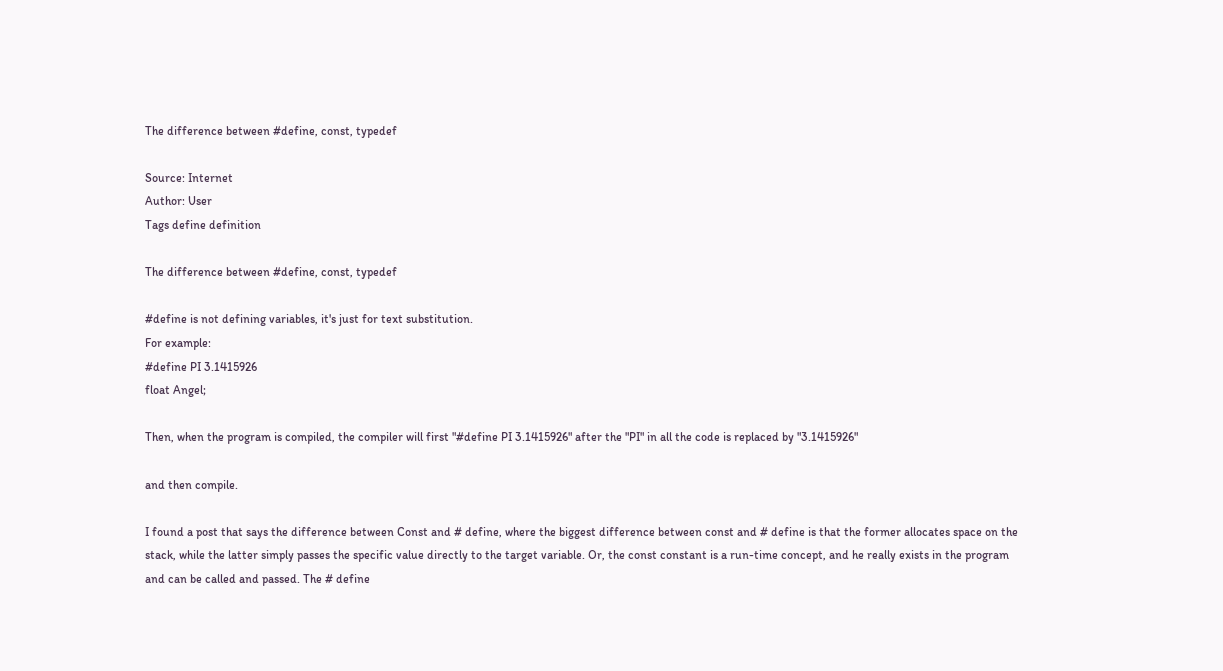The difference between #define, const, typedef

Source: Internet
Author: User
Tags define definition

The difference between #define, const, typedef

#define is not defining variables, it's just for text substitution.
For example:
#define PI 3.1415926
float Angel;

Then, when the program is compiled, the compiler will first "#define PI 3.1415926" after the "PI" in all the code is replaced by "3.1415926"

and then compile.

I found a post that says the difference between Const and # define, where the biggest difference between const and # define is that the former allocates space on the stack, while the latter simply passes the specific value directly to the target variable. Or, the const constant is a run-time concept, and he really exists in the program and can be called and passed. The # define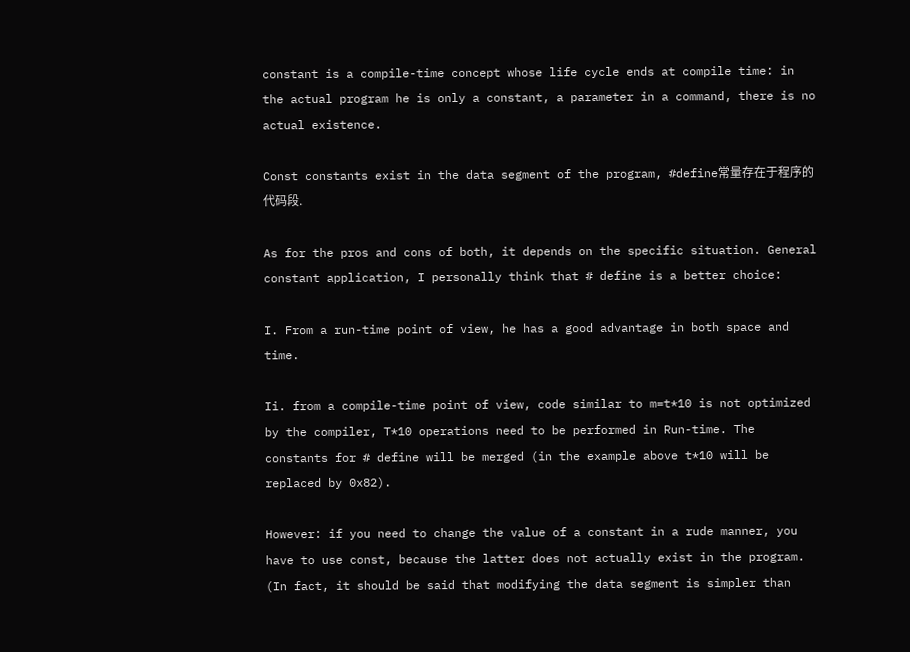constant is a compile-time concept whose life cycle ends at compile time: in the actual program he is only a constant, a parameter in a command, there is no actual existence.

Const constants exist in the data segment of the program, #define常量存在于程序的代码段.

As for the pros and cons of both, it depends on the specific situation. General constant application, I personally think that # define is a better choice:

I. From a run-time point of view, he has a good advantage in both space and time.

Ii. from a compile-time point of view, code similar to m=t*10 is not optimized by the compiler, T*10 operations need to be performed in Run-time. The constants for # define will be merged (in the example above t*10 will be replaced by 0x82).

However: if you need to change the value of a constant in a rude manner, you have to use const, because the latter does not actually exist in the program. (In fact, it should be said that modifying the data segment is simpler than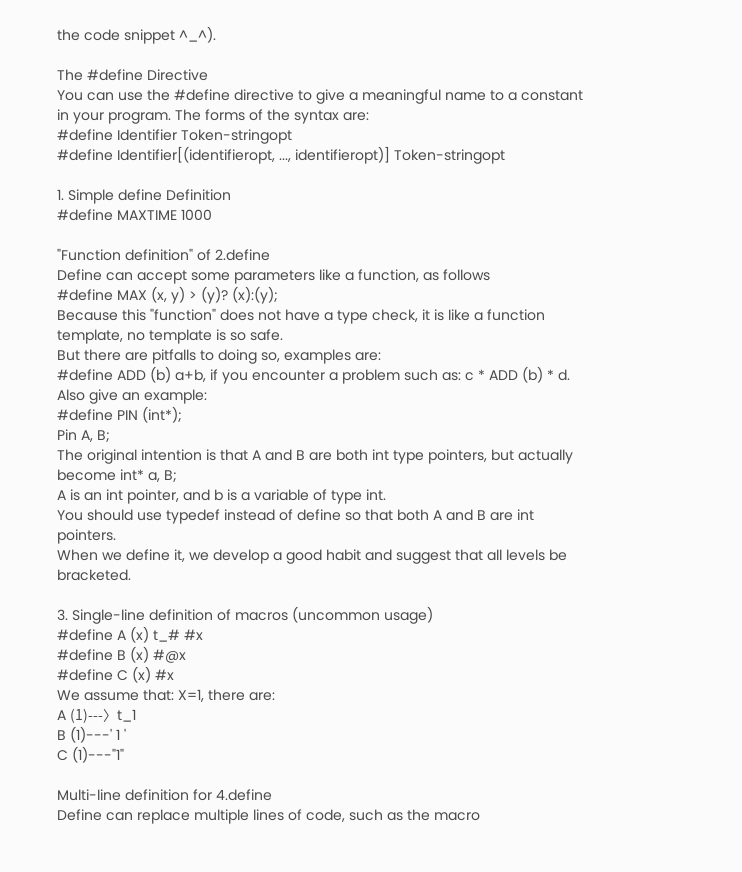the code snippet ^_^).

The #define Directive
You can use the #define directive to give a meaningful name to a constant in your program. The forms of the syntax are:
#define Identifier Token-stringopt
#define Identifier[(identifieropt, ..., identifieropt)] Token-stringopt

1. Simple define Definition
#define MAXTIME 1000

"Function definition" of 2.define
Define can accept some parameters like a function, as follows
#define MAX (x, y) > (y)? (x):(y);
Because this "function" does not have a type check, it is like a function template, no template is so safe.
But there are pitfalls to doing so, examples are:
#define ADD (b) a+b, if you encounter a problem such as: c * ADD (b) * d.
Also give an example:
#define PIN (int*);
Pin A, B;
The original intention is that A and B are both int type pointers, but actually become int* a, B;
A is an int pointer, and b is a variable of type int.
You should use typedef instead of define so that both A and B are int pointers.
When we define it, we develop a good habit and suggest that all levels be bracketed.

3. Single-line definition of macros (uncommon usage)
#define A (x) t_# #x
#define B (x) #@x
#define C (x) #x
We assume that: X=1, there are:
A (1)---〉t_1
B (1)---' 1 '
C (1)---"1"

Multi-line definition for 4.define
Define can replace multiple lines of code, such as the macro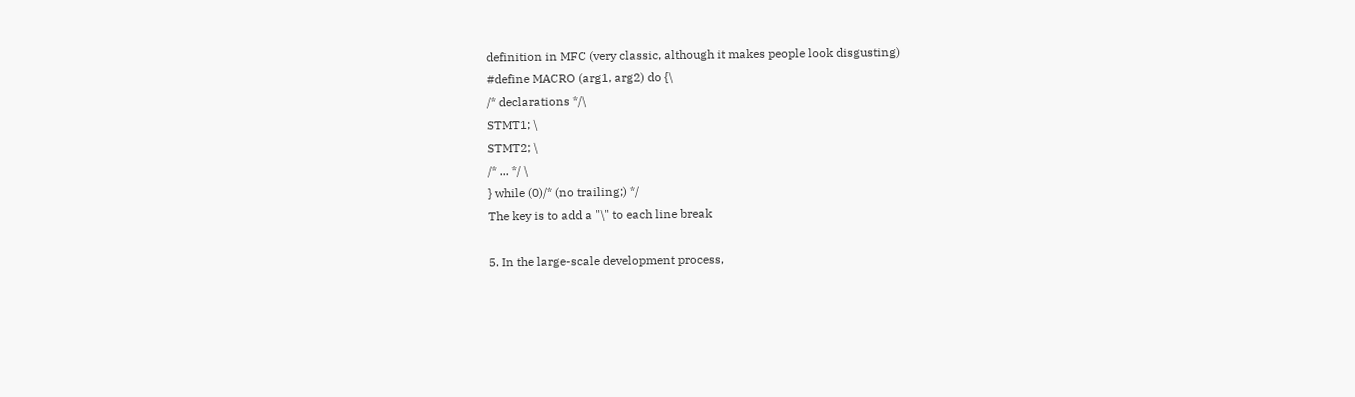definition in MFC (very classic, although it makes people look disgusting)
#define MACRO (arg1, arg2) do {\
/* declarations */\
STMT1; \
STMT2; \
/* ... */ \
} while (0)/* (no trailing;) */
The key is to add a "\" to each line break

5. In the large-scale development process,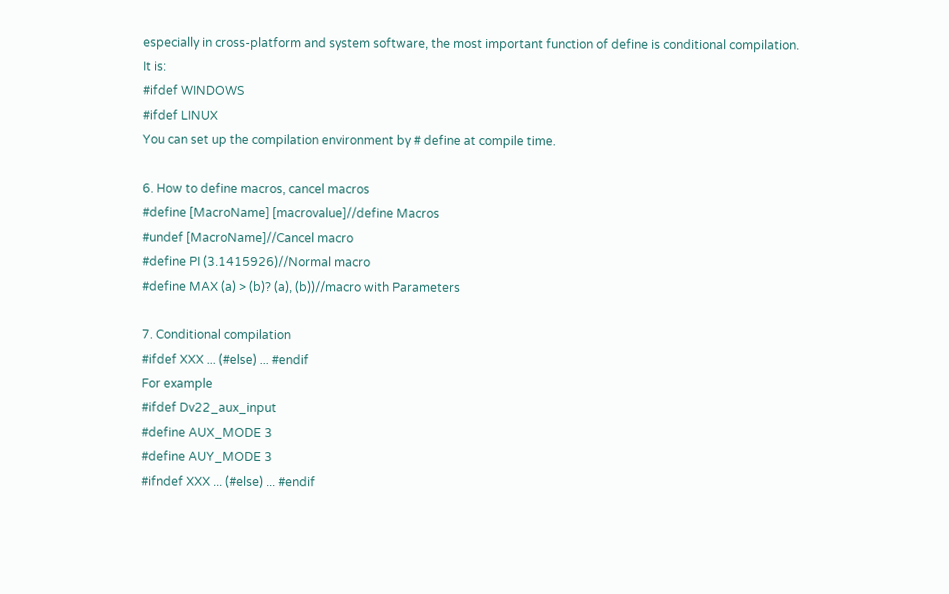especially in cross-platform and system software, the most important function of define is conditional compilation.
It is:
#ifdef WINDOWS
#ifdef LINUX
You can set up the compilation environment by # define at compile time.

6. How to define macros, cancel macros
#define [MacroName] [macrovalue]//define Macros
#undef [MacroName]//Cancel macro
#define PI (3.1415926)//Normal macro
#define MAX (a) > (b)? (a), (b))//macro with Parameters

7. Conditional compilation
#ifdef XXX ... (#else) ... #endif
For example
#ifdef Dv22_aux_input
#define AUX_MODE 3
#define AUY_MODE 3
#ifndef XXX ... (#else) ... #endif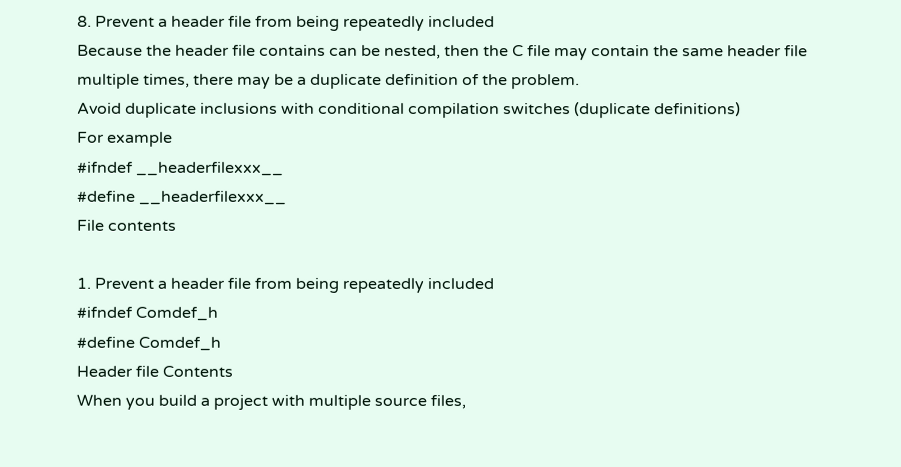8. Prevent a header file from being repeatedly included
Because the header file contains can be nested, then the C file may contain the same header file multiple times, there may be a duplicate definition of the problem.
Avoid duplicate inclusions with conditional compilation switches (duplicate definitions)
For example
#ifndef __headerfilexxx__
#define __headerfilexxx__
File contents

1. Prevent a header file from being repeatedly included
#ifndef Comdef_h
#define Comdef_h
Header file Contents
When you build a project with multiple source files,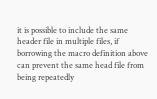it is possible to include the same header file in multiple files, if borrowing the macro definition above can prevent the same head file from being repeatedly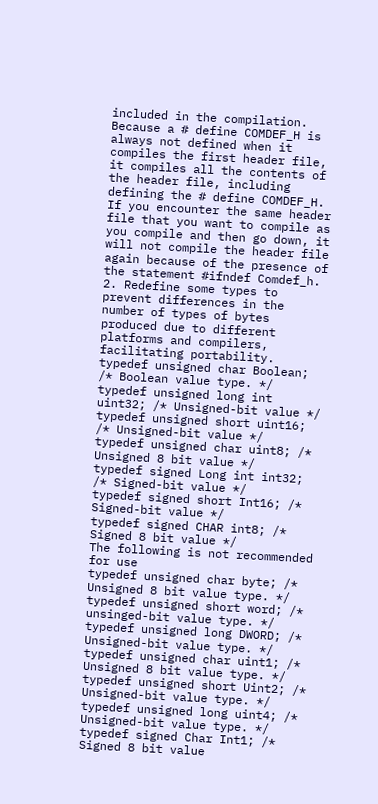included in the compilation. Because a # define COMDEF_H is always not defined when it compiles the first header file, it compiles all the contents of the header file, including defining the # define COMDEF_H. If you encounter the same header file that you want to compile as you compile and then go down, it will not compile the header file again because of the presence of the statement #ifndef Comdef_h.
2. Redefine some types to prevent differences in the number of types of bytes produced due to different platforms and compilers, facilitating portability.
typedef unsigned char Boolean; /* Boolean value type. */
typedef unsigned long int uint32; /* Unsigned-bit value */
typedef unsigned short uint16; /* Unsigned-bit value */
typedef unsigned char uint8; /* Unsigned 8 bit value */
typedef signed Long int int32; /* Signed-bit value */
typedef signed short Int16; /* Signed-bit value */
typedef signed CHAR int8; /* Signed 8 bit value */
The following is not recommended for use
typedef unsigned char byte; /* Unsigned 8 bit value type. */
typedef unsigned short word; /* unsinged-bit value type. */
typedef unsigned long DWORD; /* Unsigned-bit value type. */
typedef unsigned char uint1; /* Unsigned 8 bit value type. */
typedef unsigned short Uint2; /* Unsigned-bit value type. */
typedef unsigned long uint4; /* Unsigned-bit value type. */
typedef signed Char Int1; /* Signed 8 bit value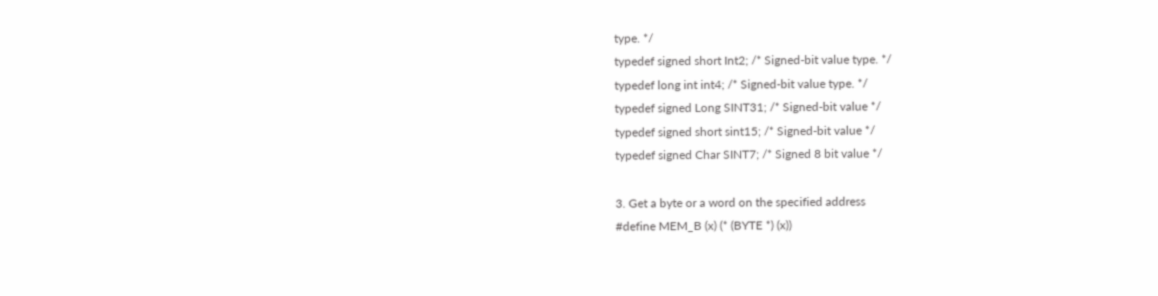type. */
typedef signed short Int2; /* Signed-bit value type. */
typedef long int int4; /* Signed-bit value type. */
typedef signed Long SINT31; /* Signed-bit value */
typedef signed short sint15; /* Signed-bit value */
typedef signed Char SINT7; /* Signed 8 bit value */

3. Get a byte or a word on the specified address
#define MEM_B (x) (* (BYTE *) (x))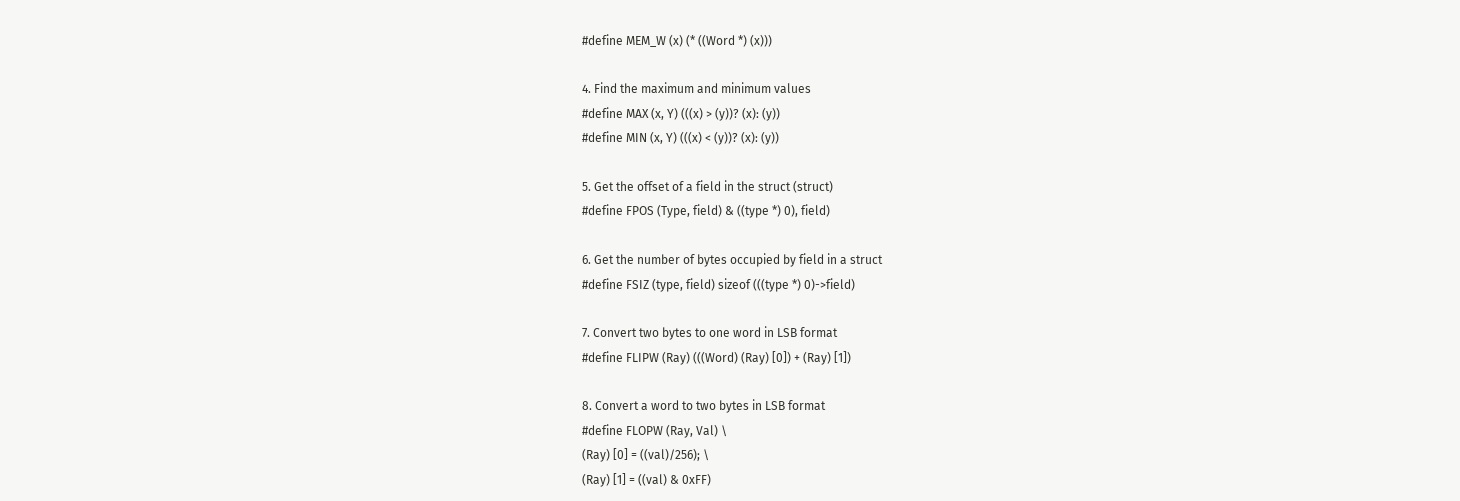#define MEM_W (x) (* ((Word *) (x)))

4. Find the maximum and minimum values
#define MAX (x, Y) (((x) > (y))? (x): (y))
#define MIN (x, Y) (((x) < (y))? (x): (y))

5. Get the offset of a field in the struct (struct)
#define FPOS (Type, field) & ((type *) 0), field)

6. Get the number of bytes occupied by field in a struct
#define FSIZ (type, field) sizeof (((type *) 0)->field)

7. Convert two bytes to one word in LSB format
#define FLIPW (Ray) (((Word) (Ray) [0]) + (Ray) [1])

8. Convert a word to two bytes in LSB format
#define FLOPW (Ray, Val) \
(Ray) [0] = ((val)/256); \
(Ray) [1] = ((val) & 0xFF)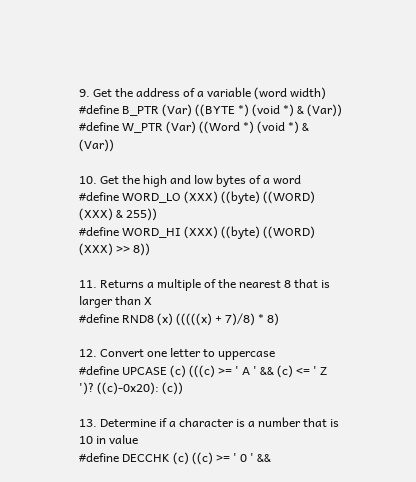9. Get the address of a variable (word width)
#define B_PTR (Var) ((BYTE *) (void *) & (Var))
#define W_PTR (Var) ((Word *) (void *) & (Var))

10. Get the high and low bytes of a word
#define WORD_LO (XXX) ((byte) ((WORD) (XXX) & 255))
#define WORD_HI (XXX) ((byte) ((WORD) (XXX) >> 8))

11. Returns a multiple of the nearest 8 that is larger than X
#define RND8 (x) (((((x) + 7)/8) * 8)

12. Convert one letter to uppercase
#define UPCASE (c) (((c) >= ' A ' && (c) <= ' Z ')? ((c)-0x20): (c))

13. Determine if a character is a number that is 10 in value
#define DECCHK (c) ((c) >= ' 0 ' &&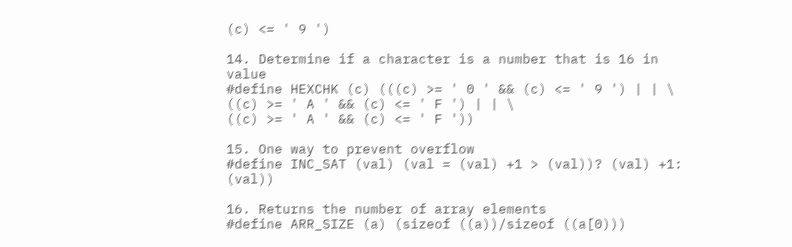(c) <= ' 9 ')

14. Determine if a character is a number that is 16 in value
#define HEXCHK (c) (((c) >= ' 0 ' && (c) <= ' 9 ') | | \
((c) >= ' A ' && (c) <= ' F ') | | \
((c) >= ' A ' && (c) <= ' F '))

15. One way to prevent overflow
#define INC_SAT (val) (val = (val) +1 > (val))? (val) +1: (val))

16. Returns the number of array elements
#define ARR_SIZE (a) (sizeof ((a))/sizeof ((a[0)))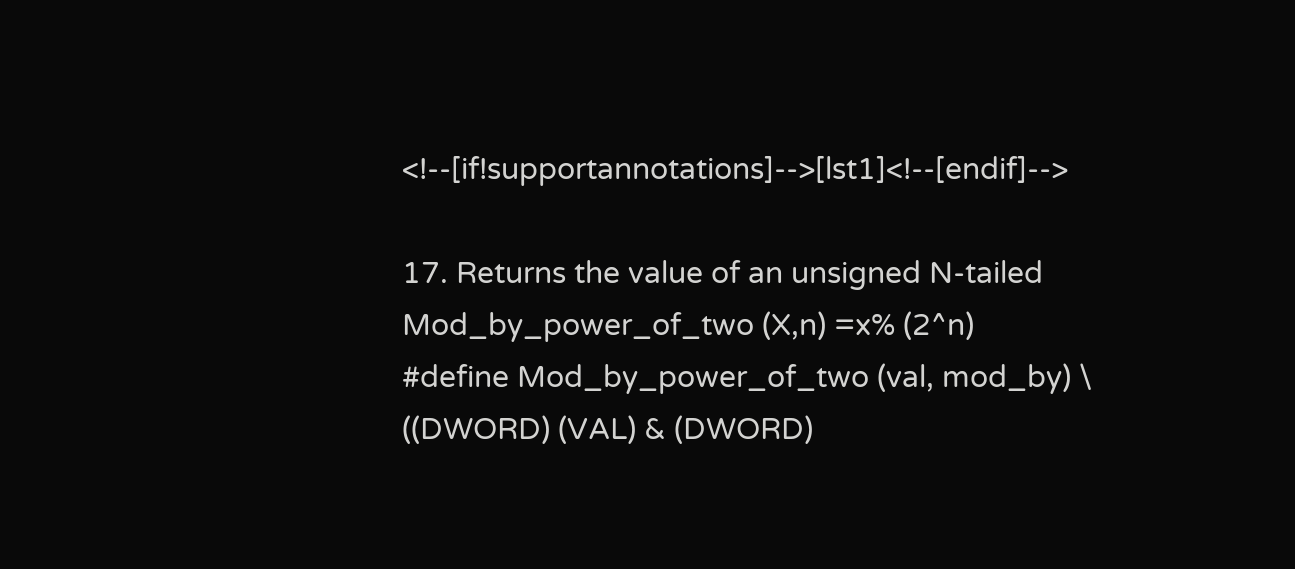<!--[if!supportannotations]-->[lst1]<!--[endif]-->

17. Returns the value of an unsigned N-tailed Mod_by_power_of_two (X,n) =x% (2^n)
#define Mod_by_power_of_two (val, mod_by) \
((DWORD) (VAL) & (DWORD)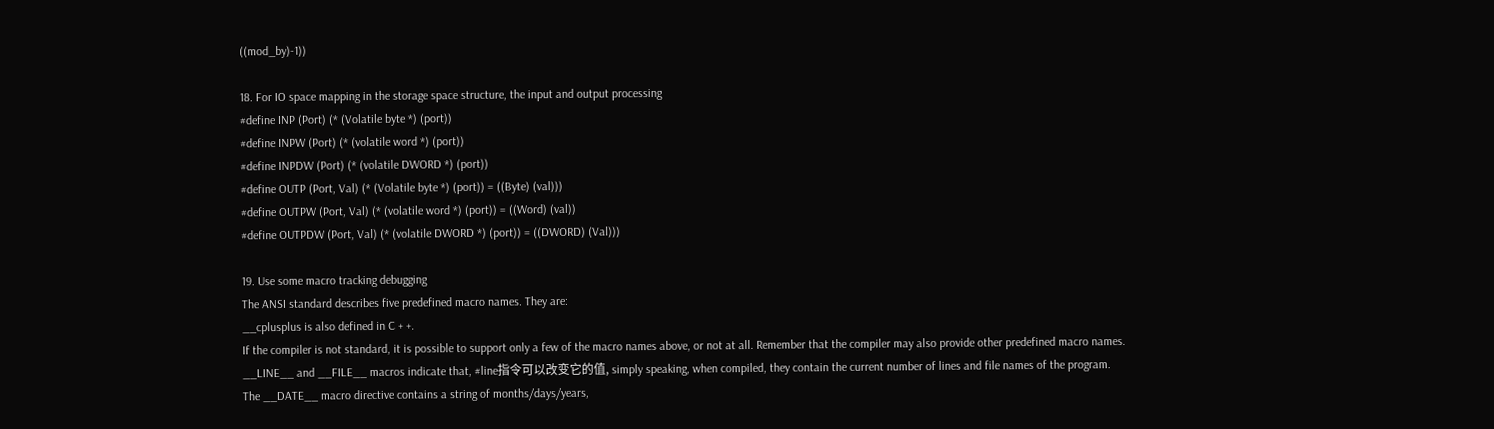((mod_by)-1))

18. For IO space mapping in the storage space structure, the input and output processing
#define INP (Port) (* (Volatile byte *) (port))
#define INPW (Port) (* (volatile word *) (port))
#define INPDW (Port) (* (volatile DWORD *) (port))
#define OUTP (Port, Val) (* (Volatile byte *) (port)) = ((Byte) (val)))
#define OUTPW (Port, Val) (* (volatile word *) (port)) = ((Word) (val))
#define OUTPDW (Port, Val) (* (volatile DWORD *) (port)) = ((DWORD) (Val)))

19. Use some macro tracking debugging
The ANSI standard describes five predefined macro names. They are:
__cplusplus is also defined in C + +.
If the compiler is not standard, it is possible to support only a few of the macro names above, or not at all. Remember that the compiler may also provide other predefined macro names.
__LINE__ and __FILE__ macros indicate that, #line指令可以改变它的值, simply speaking, when compiled, they contain the current number of lines and file names of the program.
The __DATE__ macro directive contains a string of months/days/years,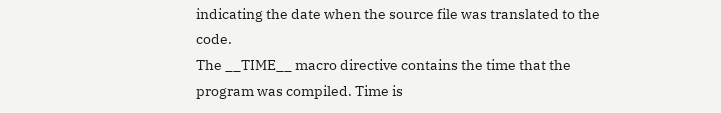indicating the date when the source file was translated to the code.
The __TIME__ macro directive contains the time that the program was compiled. Time is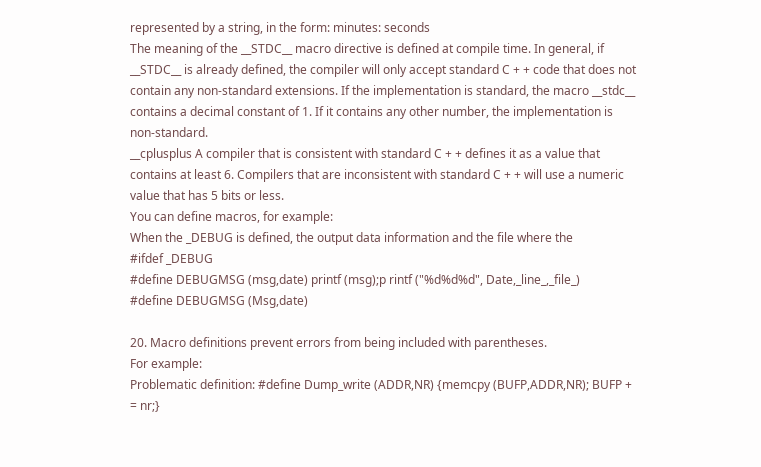represented by a string, in the form: minutes: seconds
The meaning of the __STDC__ macro directive is defined at compile time. In general, if __STDC__ is already defined, the compiler will only accept standard C + + code that does not contain any non-standard extensions. If the implementation is standard, the macro __stdc__ contains a decimal constant of 1. If it contains any other number, the implementation is non-standard.
__cplusplus A compiler that is consistent with standard C + + defines it as a value that contains at least 6. Compilers that are inconsistent with standard C + + will use a numeric value that has 5 bits or less.
You can define macros, for example:
When the _DEBUG is defined, the output data information and the file where the
#ifdef _DEBUG
#define DEBUGMSG (msg,date) printf (msg);p rintf ("%d%d%d", Date,_line_,_file_)
#define DEBUGMSG (Msg,date)

20. Macro definitions prevent errors from being included with parentheses.
For example:
Problematic definition: #define Dump_write (ADDR,NR) {memcpy (BUFP,ADDR,NR); BUFP + = nr;}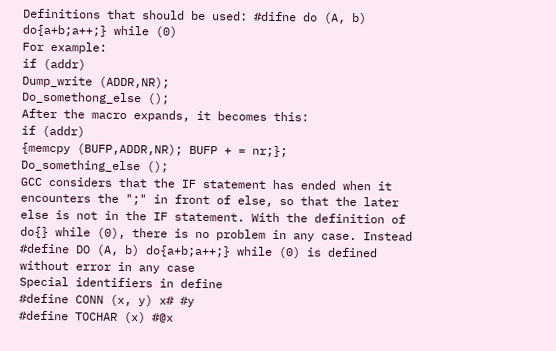Definitions that should be used: #difne do (A, b) do{a+b;a++;} while (0)
For example:
if (addr)
Dump_write (ADDR,NR);
Do_somethong_else ();
After the macro expands, it becomes this:
if (addr)
{memcpy (BUFP,ADDR,NR); BUFP + = nr;};
Do_something_else ();
GCC considers that the IF statement has ended when it encounters the ";" in front of else, so that the later else is not in the IF statement. With the definition of do{} while (0), there is no problem in any case. Instead #define DO (A, b) do{a+b;a++;} while (0) is defined without error in any case
Special identifiers in define
#define CONN (x, y) x# #y
#define TOCHAR (x) #@x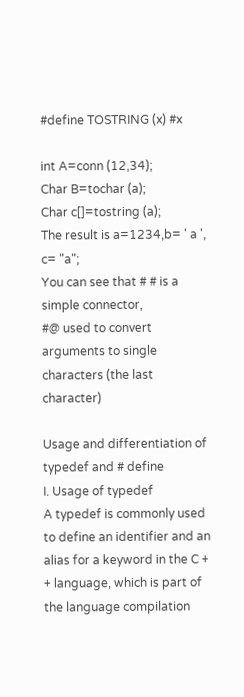#define TOSTRING (x) #x

int A=conn (12,34);
Char B=tochar (a);
Char c[]=tostring (a);
The result is a=1234,b= ' a ', c= "a";
You can see that # # is a simple connector,
#@ used to convert arguments to single characters (the last character)

Usage and differentiation of typedef and # define
I. Usage of typedef
A typedef is commonly used to define an identifier and an alias for a keyword in the C + + language, which is part of the language compilation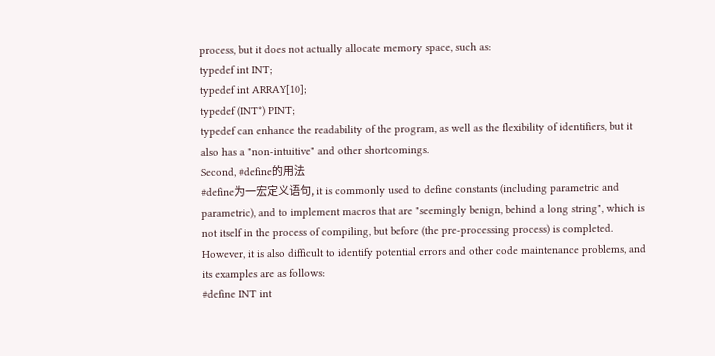process, but it does not actually allocate memory space, such as:
typedef int INT;
typedef int ARRAY[10];
typedef (INT*) PINT;
typedef can enhance the readability of the program, as well as the flexibility of identifiers, but it also has a "non-intuitive" and other shortcomings.
Second, #define的用法
#define为一宏定义语句, it is commonly used to define constants (including parametric and parametric), and to implement macros that are "seemingly benign, behind a long string", which is not itself in the process of compiling, but before (the pre-processing process) is completed. However, it is also difficult to identify potential errors and other code maintenance problems, and its examples are as follows:
#define INT int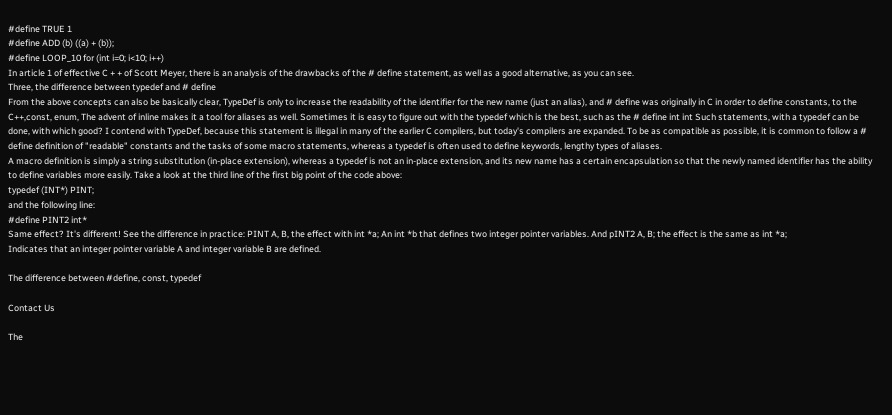#define TRUE 1
#define ADD (b) ((a) + (b));
#define LOOP_10 for (int i=0; i<10; i++)
In article 1 of effective C + + of Scott Meyer, there is an analysis of the drawbacks of the # define statement, as well as a good alternative, as you can see.
Three, the difference between typedef and # define
From the above concepts can also be basically clear, TypeDef is only to increase the readability of the identifier for the new name (just an alias), and # define was originally in C in order to define constants, to the C++,const, enum, The advent of inline makes it a tool for aliases as well. Sometimes it is easy to figure out with the typedef which is the best, such as the # define int int Such statements, with a typedef can be done, with which good? I contend with TypeDef, because this statement is illegal in many of the earlier C compilers, but today's compilers are expanded. To be as compatible as possible, it is common to follow a # define definition of "readable" constants and the tasks of some macro statements, whereas a typedef is often used to define keywords, lengthy types of aliases.
A macro definition is simply a string substitution (in-place extension), whereas a typedef is not an in-place extension, and its new name has a certain encapsulation so that the newly named identifier has the ability to define variables more easily. Take a look at the third line of the first big point of the code above:
typedef (INT*) PINT;
and the following line:
#define PINT2 int*
Same effect? It's different! See the difference in practice: PINT A, B, the effect with int *a; An int *b that defines two integer pointer variables. And pINT2 A, B; the effect is the same as int *a;
Indicates that an integer pointer variable A and integer variable B are defined.

The difference between #define, const, typedef

Contact Us

The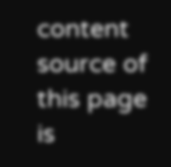content source of this page is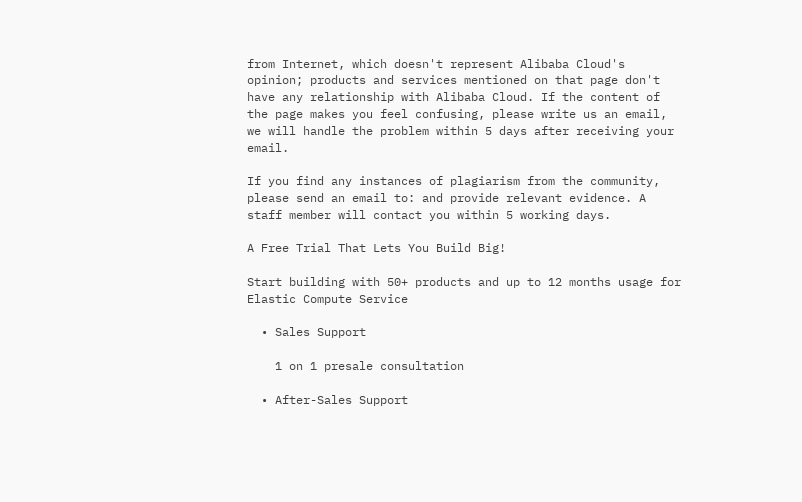from Internet, which doesn't represent Alibaba Cloud's opinion; products and services mentioned on that page don't have any relationship with Alibaba Cloud. If the content of the page makes you feel confusing, please write us an email, we will handle the problem within 5 days after receiving your email.

If you find any instances of plagiarism from the community, please send an email to: and provide relevant evidence. A staff member will contact you within 5 working days.

A Free Trial That Lets You Build Big!

Start building with 50+ products and up to 12 months usage for Elastic Compute Service

  • Sales Support

    1 on 1 presale consultation

  • After-Sales Support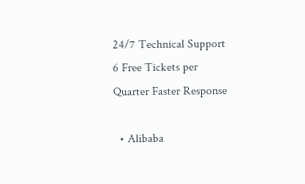24/7 Technical Support 6 Free Tickets per Quarter Faster Response

  • Alibaba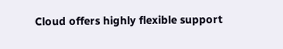Cloud offers highly flexible support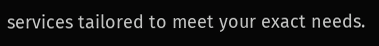services tailored to meet your exact needs.